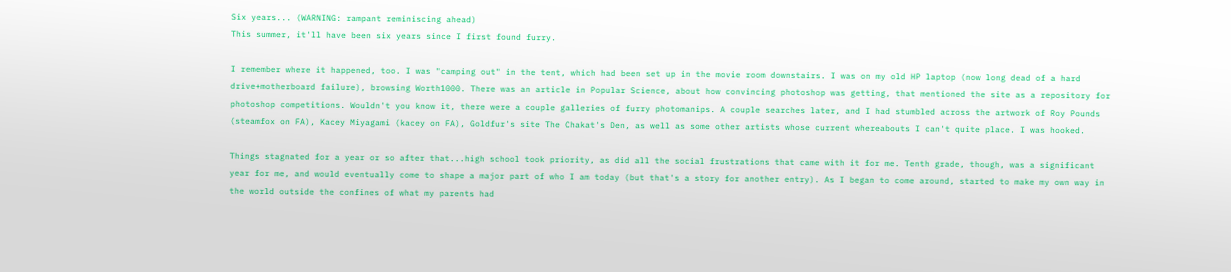Six years... (WARNING: rampant reminiscing ahead)
This summer, it'll have been six years since I first found furry.

I remember where it happened, too. I was "camping out" in the tent, which had been set up in the movie room downstairs. I was on my old HP laptop (now long dead of a hard drive+motherboard failure), browsing Worth1000. There was an article in Popular Science, about how convincing photoshop was getting, that mentioned the site as a repository for photoshop competitions. Wouldn't you know it, there were a couple galleries of furry photomanips. A couple searches later, and I had stumbled across the artwork of Roy Pounds (steamfox on FA), Kacey Miyagami (kacey on FA), Goldfur's site The Chakat's Den, as well as some other artists whose current whereabouts I can't quite place. I was hooked.

Things stagnated for a year or so after that...high school took priority, as did all the social frustrations that came with it for me. Tenth grade, though, was a significant year for me, and would eventually come to shape a major part of who I am today (but that's a story for another entry). As I began to come around, started to make my own way in the world outside the confines of what my parents had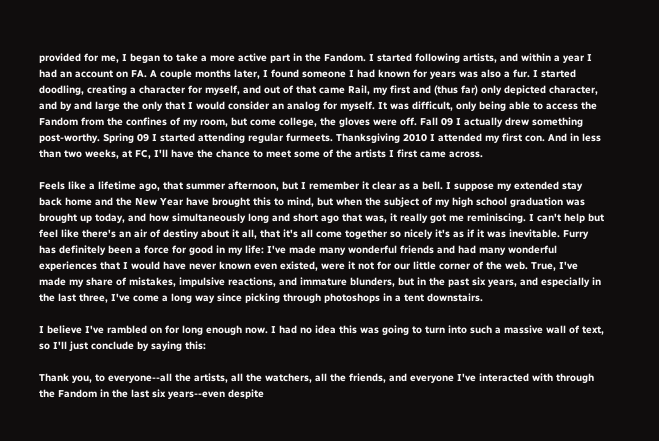provided for me, I began to take a more active part in the Fandom. I started following artists, and within a year I had an account on FA. A couple months later, I found someone I had known for years was also a fur. I started doodling, creating a character for myself, and out of that came Rail, my first and (thus far) only depicted character, and by and large the only that I would consider an analog for myself. It was difficult, only being able to access the Fandom from the confines of my room, but come college, the gloves were off. Fall 09 I actually drew something post-worthy. Spring 09 I started attending regular furmeets. Thanksgiving 2010 I attended my first con. And in less than two weeks, at FC, I'll have the chance to meet some of the artists I first came across.

Feels like a lifetime ago, that summer afternoon, but I remember it clear as a bell. I suppose my extended stay back home and the New Year have brought this to mind, but when the subject of my high school graduation was brought up today, and how simultaneously long and short ago that was, it really got me reminiscing. I can't help but feel like there's an air of destiny about it all, that it's all come together so nicely it's as if it was inevitable. Furry has definitely been a force for good in my life: I've made many wonderful friends and had many wonderful experiences that I would have never known even existed, were it not for our little corner of the web. True, I've made my share of mistakes, impulsive reactions, and immature blunders, but in the past six years, and especially in the last three, I've come a long way since picking through photoshops in a tent downstairs.

I believe I've rambled on for long enough now. I had no idea this was going to turn into such a massive wall of text, so I'll just conclude by saying this:

Thank you, to everyone--all the artists, all the watchers, all the friends, and everyone I've interacted with through the Fandom in the last six years--even despite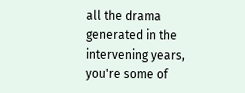all the drama generated in the intervening years, you're some of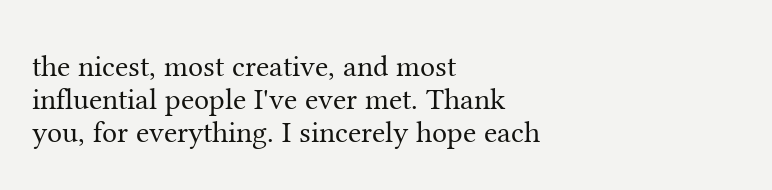the nicest, most creative, and most influential people I've ever met. Thank you, for everything. I sincerely hope each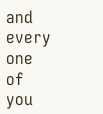and every one of you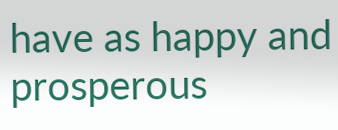have as happy and prosperous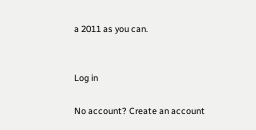a 2011 as you can.


Log in

No account? Create an account